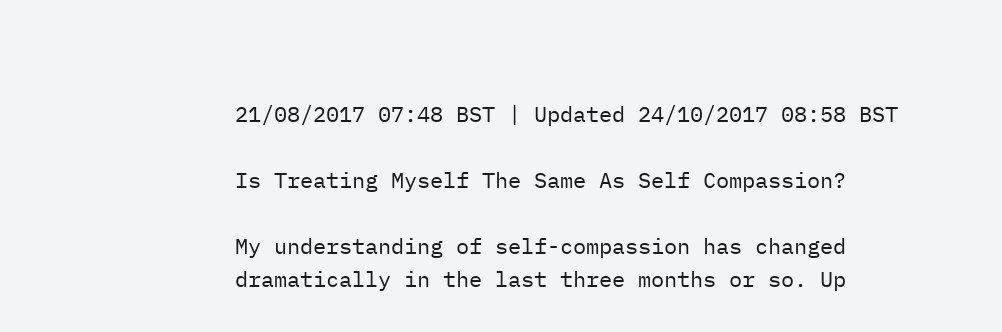21/08/2017 07:48 BST | Updated 24/10/2017 08:58 BST

Is Treating Myself The Same As Self Compassion?

My understanding of self-compassion has changed dramatically in the last three months or so. Up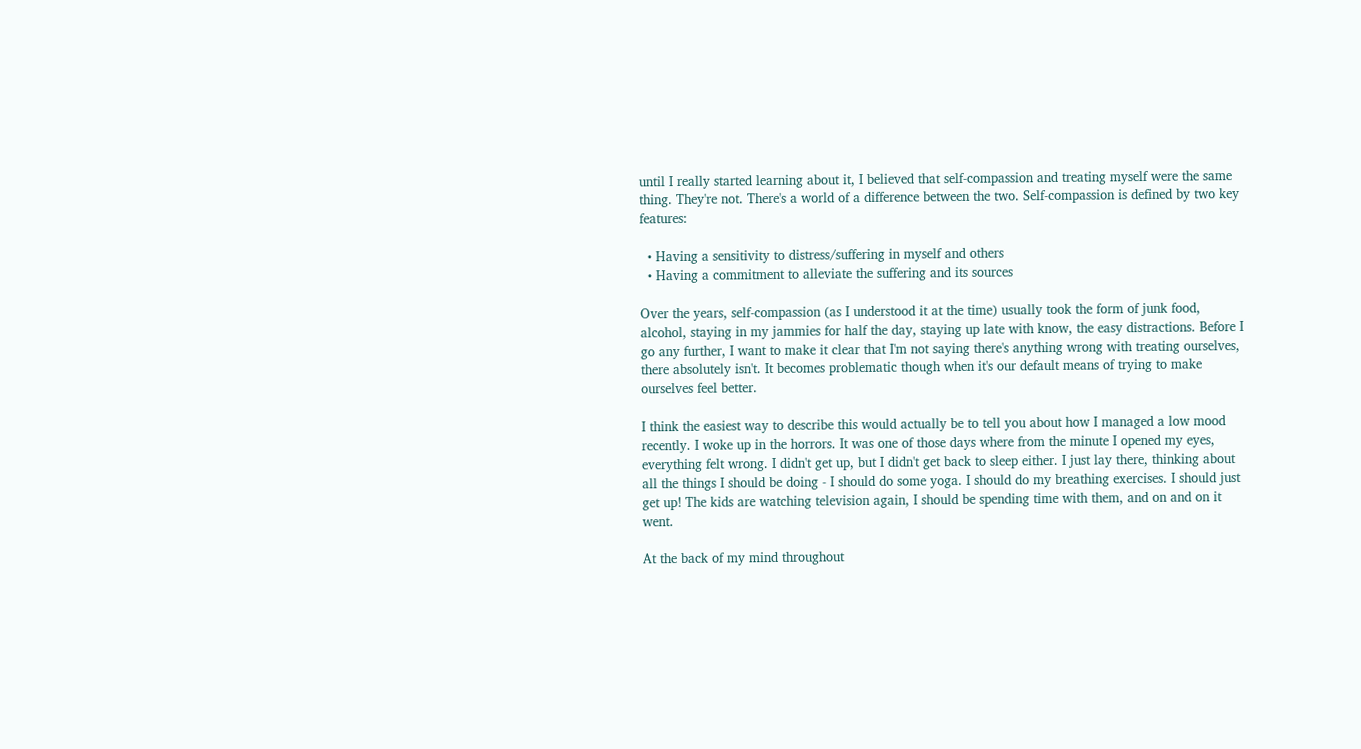until I really started learning about it, I believed that self-compassion and treating myself were the same thing. They're not. There's a world of a difference between the two. Self-compassion is defined by two key features:

  • Having a sensitivity to distress/suffering in myself and others
  • Having a commitment to alleviate the suffering and its sources

Over the years, self-compassion (as I understood it at the time) usually took the form of junk food, alcohol, staying in my jammies for half the day, staying up late with know, the easy distractions. Before I go any further, I want to make it clear that I'm not saying there's anything wrong with treating ourselves, there absolutely isn't. It becomes problematic though when it's our default means of trying to make ourselves feel better.

I think the easiest way to describe this would actually be to tell you about how I managed a low mood recently. I woke up in the horrors. It was one of those days where from the minute I opened my eyes, everything felt wrong. I didn't get up, but I didn't get back to sleep either. I just lay there, thinking about all the things I should be doing - I should do some yoga. I should do my breathing exercises. I should just get up! The kids are watching television again, I should be spending time with them, and on and on it went.

At the back of my mind throughout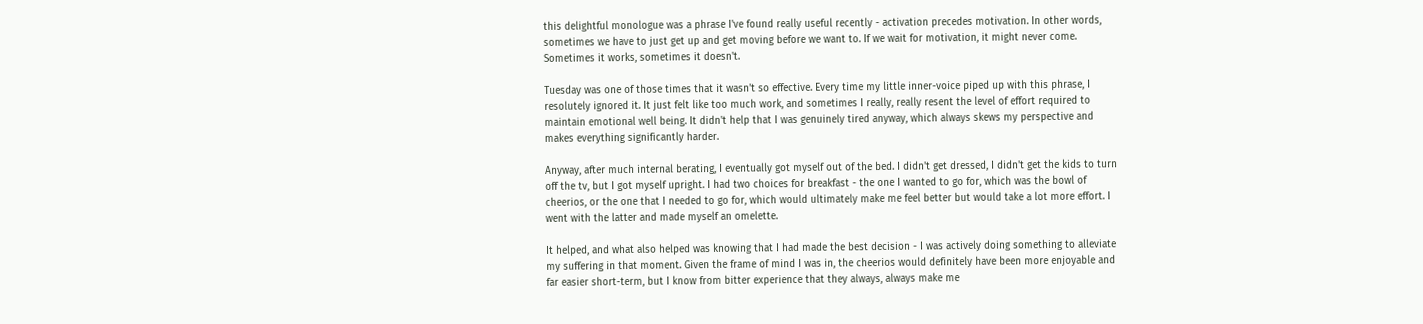this delightful monologue was a phrase I've found really useful recently - activation precedes motivation. In other words, sometimes we have to just get up and get moving before we want to. If we wait for motivation, it might never come. Sometimes it works, sometimes it doesn't.

Tuesday was one of those times that it wasn't so effective. Every time my little inner-voice piped up with this phrase, I resolutely ignored it. It just felt like too much work, and sometimes I really, really resent the level of effort required to maintain emotional well being. It didn't help that I was genuinely tired anyway, which always skews my perspective and makes everything significantly harder.

Anyway, after much internal berating, I eventually got myself out of the bed. I didn't get dressed, I didn't get the kids to turn off the tv, but I got myself upright. I had two choices for breakfast - the one I wanted to go for, which was the bowl of cheerios, or the one that I needed to go for, which would ultimately make me feel better but would take a lot more effort. I went with the latter and made myself an omelette.

It helped, and what also helped was knowing that I had made the best decision - I was actively doing something to alleviate my suffering in that moment. Given the frame of mind I was in, the cheerios would definitely have been more enjoyable and far easier short-term, but I know from bitter experience that they always, always make me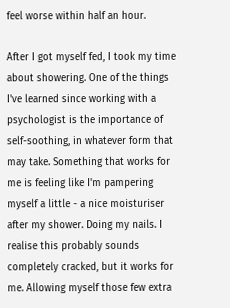feel worse within half an hour.

After I got myself fed, I took my time about showering. One of the things I've learned since working with a psychologist is the importance of self-soothing, in whatever form that may take. Something that works for me is feeling like I'm pampering myself a little - a nice moisturiser after my shower. Doing my nails. I realise this probably sounds completely cracked, but it works for me. Allowing myself those few extra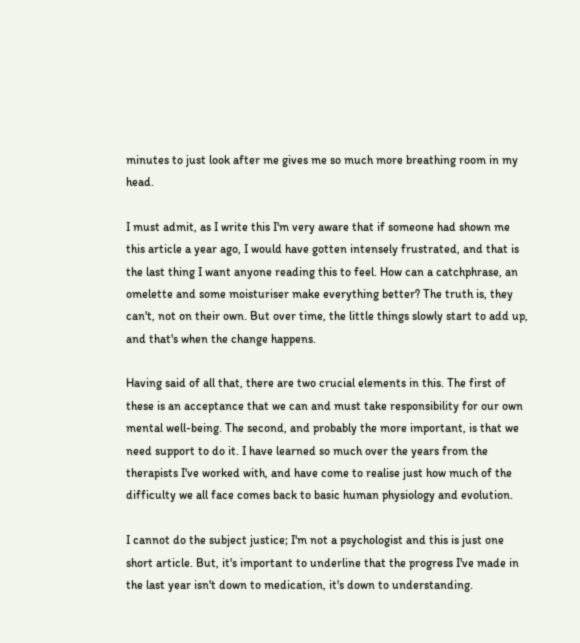minutes to just look after me gives me so much more breathing room in my head.

I must admit, as I write this I'm very aware that if someone had shown me this article a year ago, I would have gotten intensely frustrated, and that is the last thing I want anyone reading this to feel. How can a catchphrase, an omelette and some moisturiser make everything better? The truth is, they can't, not on their own. But over time, the little things slowly start to add up, and that's when the change happens.

Having said of all that, there are two crucial elements in this. The first of these is an acceptance that we can and must take responsibility for our own mental well-being. The second, and probably the more important, is that we need support to do it. I have learned so much over the years from the therapists I've worked with, and have come to realise just how much of the difficulty we all face comes back to basic human physiology and evolution.

I cannot do the subject justice; I'm not a psychologist and this is just one short article. But, it's important to underline that the progress I've made in the last year isn't down to medication, it's down to understanding.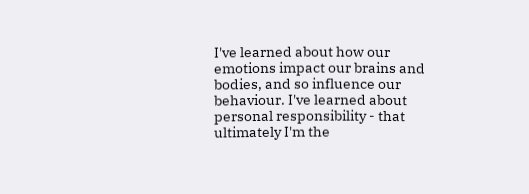I've learned about how our emotions impact our brains and bodies, and so influence our behaviour. I've learned about personal responsibility - that ultimately I'm the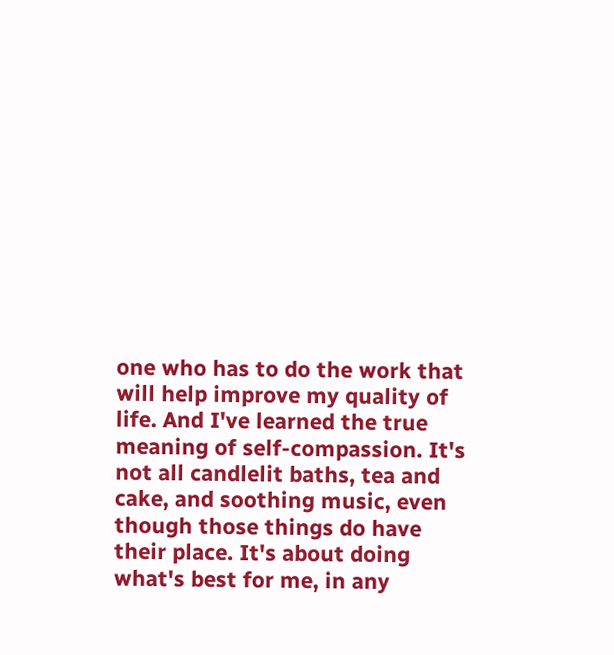one who has to do the work that will help improve my quality of life. And I've learned the true meaning of self-compassion. It's not all candlelit baths, tea and cake, and soothing music, even though those things do have their place. It's about doing what's best for me, in any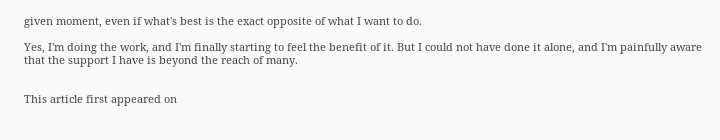given moment, even if what's best is the exact opposite of what I want to do.

Yes, I'm doing the work, and I'm finally starting to feel the benefit of it. But I could not have done it alone, and I'm painfully aware that the support I have is beyond the reach of many.


This article first appeared on